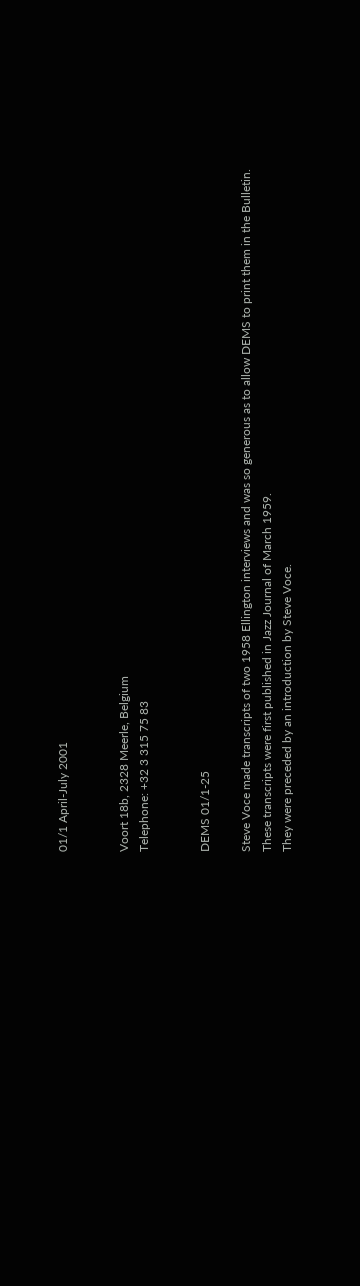01/1 April-July 2001


Voort 18b, 2328 Meerle, Belgium
Telephone: +32 3 315 75 83


DEMS 01/1-25

Steve Voce made transcripts of two 1958 Ellington interviews and was so generous as to allow DEMS to print them in the Bulletin.
These transcripts were first published in Jazz Journal of March 1959.
They were preceded by an introduction by Steve Voce.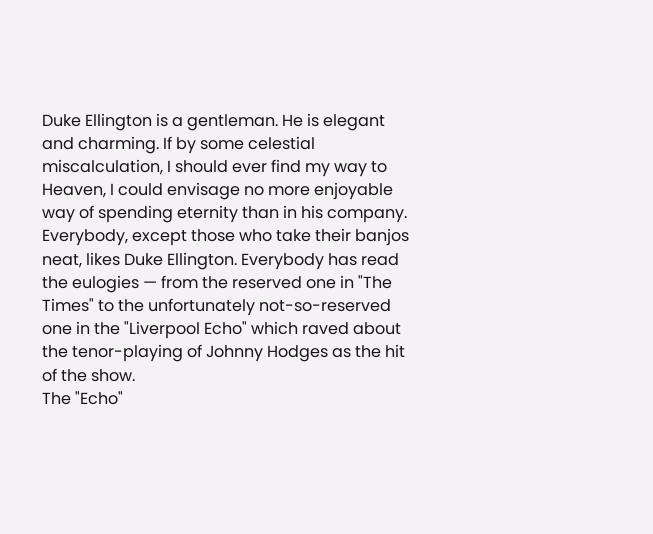Duke Ellington is a gentleman. He is elegant and charming. If by some celestial miscalculation, I should ever find my way to Heaven, I could envisage no more enjoyable way of spending eternity than in his company.
Everybody, except those who take their banjos neat, likes Duke Ellington. Everybody has read the eulogies — from the reserved one in "The Times" to the unfortunately not-so-reserved one in the "Liverpool Echo" which raved about the tenor-playing of Johnny Hodges as the hit of the show.
The "Echo"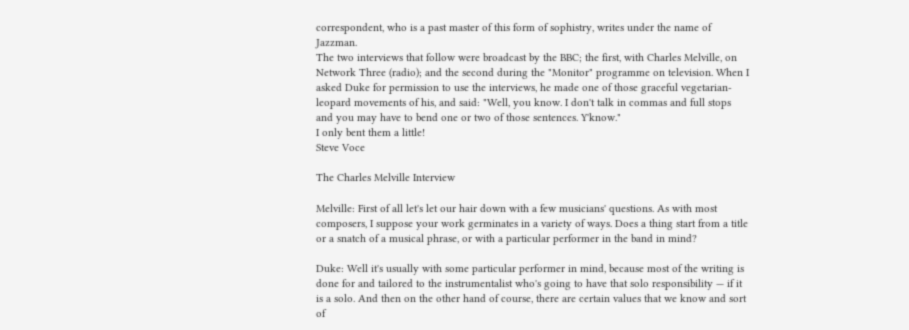correspondent, who is a past master of this form of sophistry, writes under the name of Jazzman.
The two interviews that follow were broadcast by the BBC; the first, with Charles Melville, on Network Three (radio); and the second during the "Monitor" programme on television. When I asked Duke for permission to use the interviews, he made one of those graceful vegetarian-leopard movements of his, and said: "Well, you know. I don't talk in commas and full stops and you may have to bend one or two of those sentences. Y'know."
I only bent them a little!
Steve Voce

The Charles Melville Interview

Melville: First of all let's let our hair down with a few musicians' questions. As with most composers, I suppose your work germinates in a variety of ways. Does a thing start from a title or a snatch of a musical phrase, or with a particular performer in the band in mind?

Duke: Well it's usually with some particular performer in mind, because most of the writing is done for and tailored to the instrumentalist who's going to have that solo responsibility — if it is a solo. And then on the other hand of course, there are certain values that we know and sort of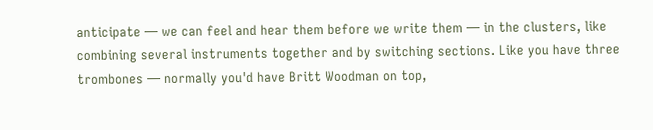anticipate — we can feel and hear them before we write them — in the clusters, like combining several instruments together and by switching sections. Like you have three trombones — normally you'd have Britt Woodman on top,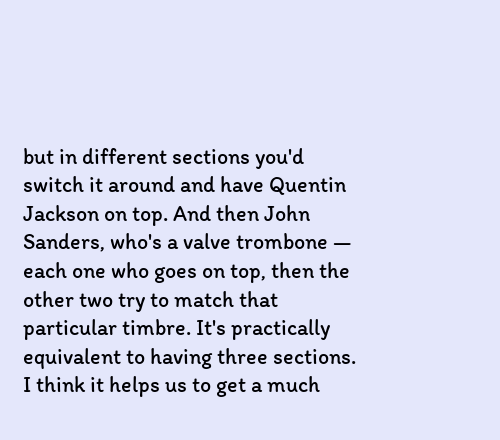but in different sections you'd switch it around and have Quentin Jackson on top. And then John Sanders, who's a valve trombone — each one who goes on top, then the other two try to match that particular timbre. It's practically equivalent to having three sections. I think it helps us to get a much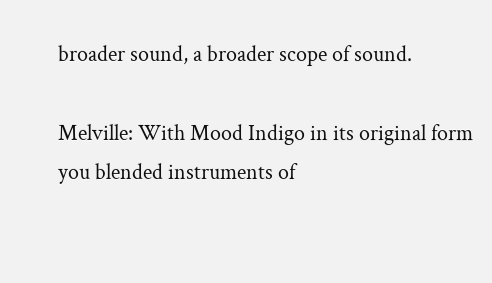broader sound, a broader scope of sound.

Melville: With Mood Indigo in its original form you blended instruments of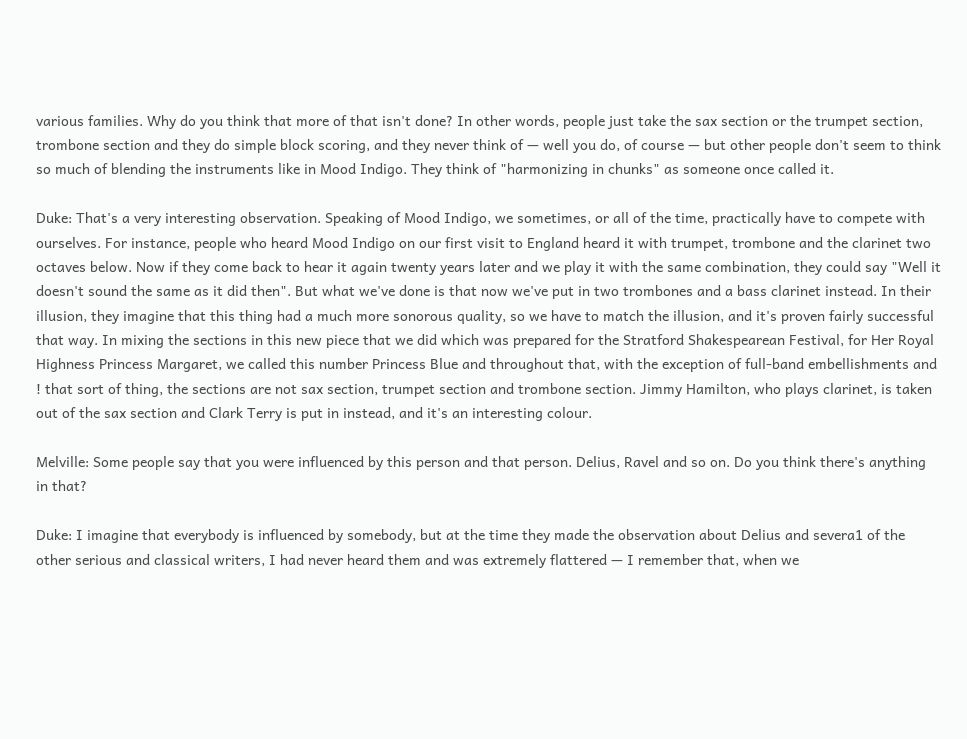various families. Why do you think that more of that isn't done? In other words, people just take the sax section or the trumpet section, trombone section and they do simple block scoring, and they never think of — well you do, of course — but other people don't seem to think so much of blending the instruments like in Mood Indigo. They think of "harmonizing in chunks" as someone once called it.

Duke: That's a very interesting observation. Speaking of Mood Indigo, we sometimes, or all of the time, practically have to compete with ourselves. For instance, people who heard Mood Indigo on our first visit to England heard it with trumpet, trombone and the clarinet two octaves below. Now if they come back to hear it again twenty years later and we play it with the same combination, they could say "Well it doesn't sound the same as it did then". But what we've done is that now we've put in two trombones and a bass clarinet instead. In their illusion, they imagine that this thing had a much more sonorous quality, so we have to match the illusion, and it's proven fairly successful that way. In mixing the sections in this new piece that we did which was prepared for the Stratford Shakespearean Festival, for Her Royal Highness Princess Margaret, we called this number Princess Blue and throughout that, with the exception of full-band embellishments and ! that sort of thing, the sections are not sax section, trumpet section and trombone section. Jimmy Hamilton, who plays clarinet, is taken out of the sax section and Clark Terry is put in instead, and it's an interesting colour.

Melville: Some people say that you were influenced by this person and that person. Delius, Ravel and so on. Do you think there's anything in that?

Duke: I imagine that everybody is influenced by somebody, but at the time they made the observation about Delius and severa1 of the other serious and classical writers, I had never heard them and was extremely flattered — I remember that, when we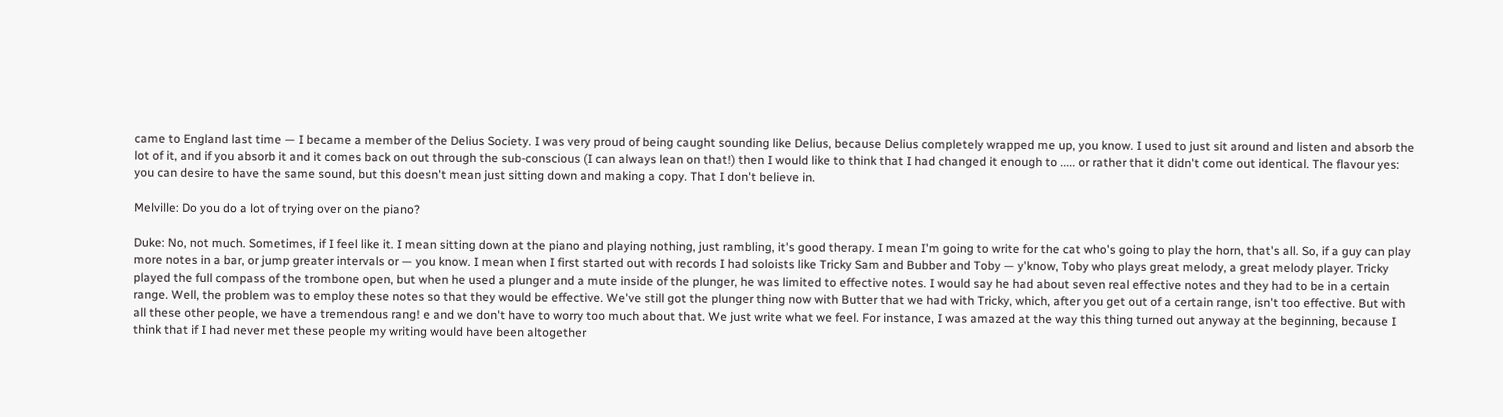came to England last time — I became a member of the Delius Society. I was very proud of being caught sounding like Delius, because Delius completely wrapped me up, you know. I used to just sit around and listen and absorb the lot of it, and if you absorb it and it comes back on out through the sub-conscious (I can always lean on that!) then I would like to think that I had changed it enough to ..... or rather that it didn't come out identical. The flavour yes: you can desire to have the same sound, but this doesn't mean just sitting down and making a copy. That I don't believe in.

Melville: Do you do a lot of trying over on the piano?

Duke: No, not much. Sometimes, if I feel like it. I mean sitting down at the piano and playing nothing, just rambling, it's good therapy. I mean I'm going to write for the cat who's going to play the horn, that's all. So, if a guy can play more notes in a bar, or jump greater intervals or — you know. I mean when I first started out with records I had soloists like Tricky Sam and Bubber and Toby — y'know, Toby who plays great melody, a great melody player. Tricky played the full compass of the trombone open, but when he used a plunger and a mute inside of the plunger, he was limited to effective notes. I would say he had about seven real effective notes and they had to be in a certain range. Well, the problem was to employ these notes so that they would be effective. We've still got the plunger thing now with Butter that we had with Tricky, which, after you get out of a certain range, isn't too effective. But with all these other people, we have a tremendous rang! e and we don't have to worry too much about that. We just write what we feel. For instance, I was amazed at the way this thing turned out anyway at the beginning, because I think that if I had never met these people my writing would have been altogether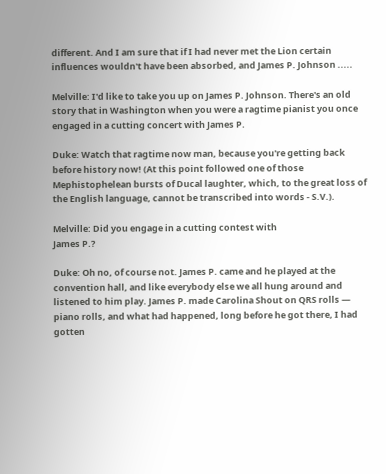different. And I am sure that if I had never met the Lion certain influences wouldn't have been absorbed, and James P. Johnson .....

Melville: I'd like to take you up on James P. Johnson. There's an old story that in Washington when you were a ragtime pianist you once engaged in a cutting concert with James P.

Duke: Watch that ragtime now man, because you're getting back before history now! (At this point followed one of those Mephistophelean bursts of Ducal laughter, which, to the great loss of the English language, cannot be transcribed into words - S.V.).

Melville: Did you engage in a cutting contest with
James P.?

Duke: Oh no, of course not. James P. came and he played at the convention hall, and like everybody else we all hung around and listened to him play. James P. made Carolina Shout on QRS rolls — piano rolls, and what had happened, long before he got there, I had gotten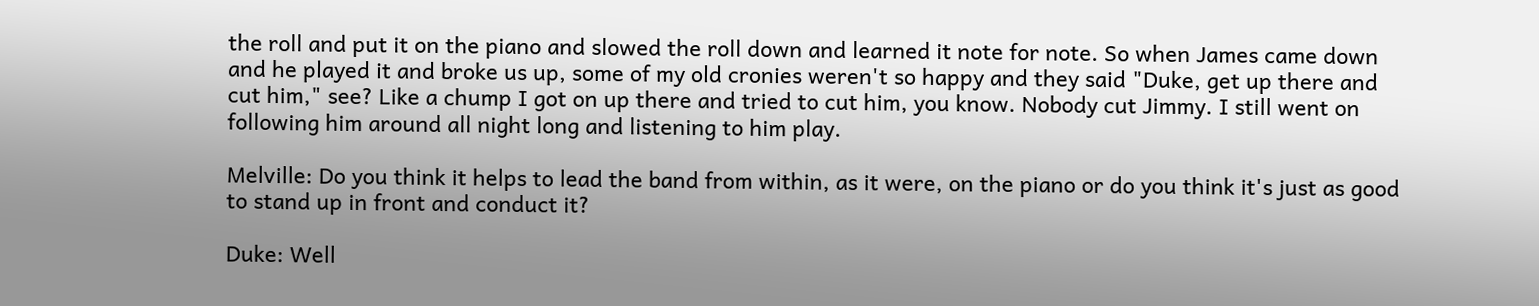the roll and put it on the piano and slowed the roll down and learned it note for note. So when James came down and he played it and broke us up, some of my old cronies weren't so happy and they said "Duke, get up there and cut him," see? Like a chump I got on up there and tried to cut him, you know. Nobody cut Jimmy. I still went on following him around all night long and listening to him play.

Melville: Do you think it helps to lead the band from within, as it were, on the piano or do you think it's just as good to stand up in front and conduct it?

Duke: Well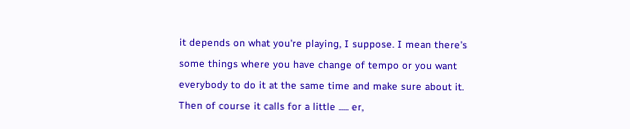it depends on what you're playing, I suppose. I mean there's some things where you have change of tempo or you want everybody to do it at the same time and make sure about it. Then of course it calls for a little ..... er,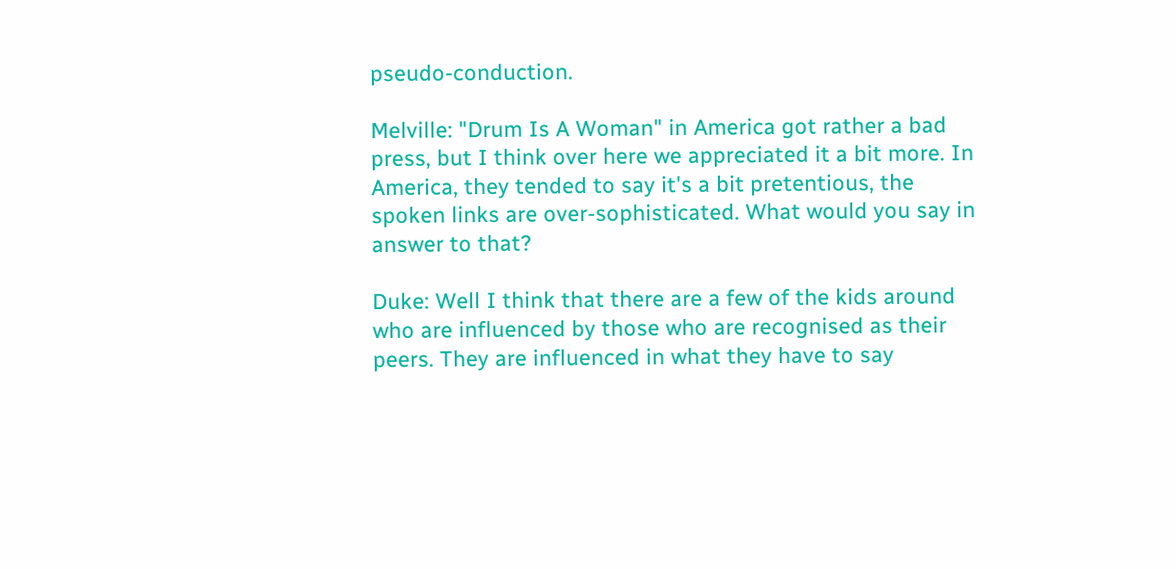pseudo-conduction.

Melville: "Drum Is A Woman" in America got rather a bad press, but I think over here we appreciated it a bit more. In America, they tended to say it's a bit pretentious, the spoken links are over-sophisticated. What would you say in answer to that?

Duke: Well I think that there are a few of the kids around who are influenced by those who are recognised as their peers. They are influenced in what they have to say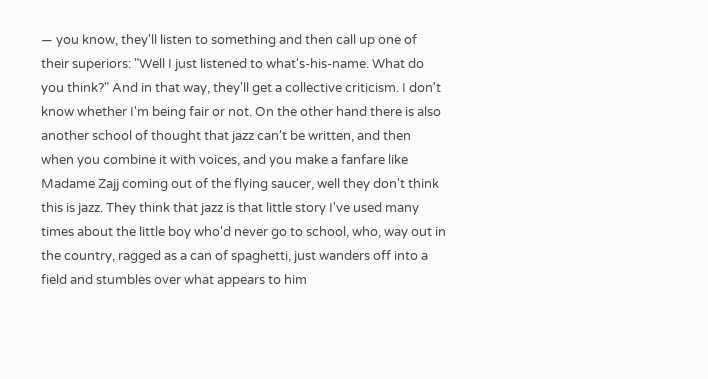— you know, they'll listen to something and then call up one of their superiors: "Well I just listened to what's-his-name. What do you think?" And in that way, they'll get a collective criticism. I don't know whether I'm being fair or not. On the other hand there is also another school of thought that jazz can't be written, and then when you combine it with voices, and you make a fanfare like Madame Zajj coming out of the flying saucer, well they don't think this is jazz. They think that jazz is that little story I've used many times about the little boy who'd never go to school, who, way out in the country, ragged as a can of spaghetti, just wanders off into a field and stumbles over what appears to him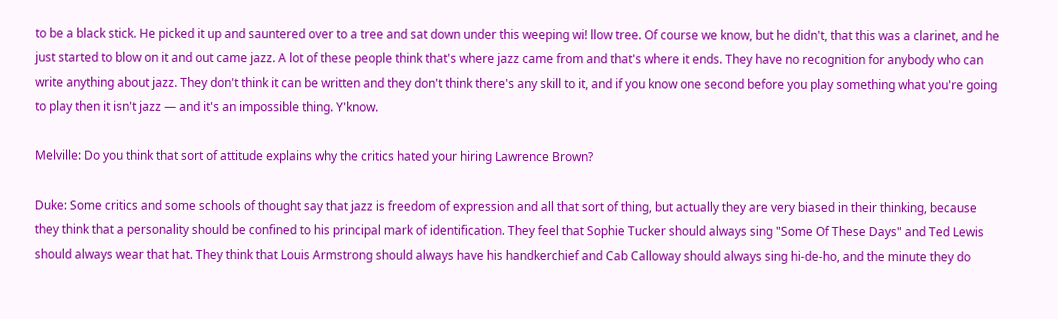to be a black stick. He picked it up and sauntered over to a tree and sat down under this weeping wi! llow tree. Of course we know, but he didn't, that this was a clarinet, and he just started to blow on it and out came jazz. A lot of these people think that's where jazz came from and that's where it ends. They have no recognition for anybody who can write anything about jazz. They don't think it can be written and they don't think there's any skill to it, and if you know one second before you play something what you're going to play then it isn't jazz — and it's an impossible thing. Y'know.

Melville: Do you think that sort of attitude explains why the critics hated your hiring Lawrence Brown?

Duke: Some critics and some schools of thought say that jazz is freedom of expression and all that sort of thing, but actually they are very biased in their thinking, because they think that a personality should be confined to his principal mark of identification. They feel that Sophie Tucker should always sing "Some Of These Days" and Ted Lewis should always wear that hat. They think that Louis Armstrong should always have his handkerchief and Cab Calloway should always sing hi-de-ho, and the minute they do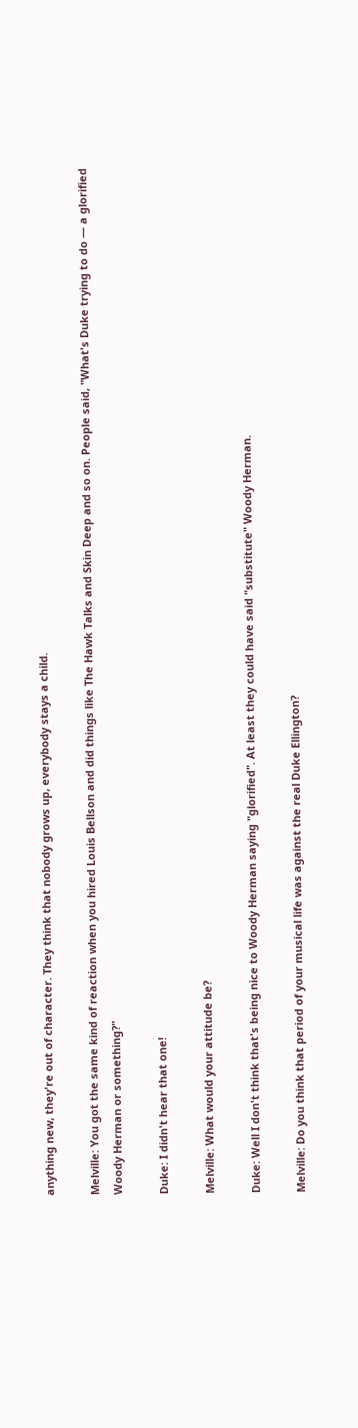anything new, they're out of character. They think that nobody grows up, everybody stays a child.

Melville: You got the same kind of reaction when you hired Louis Bellson and did things like The Hawk Talks and Skin Deep and so on. People said, "What's Duke trying to do — a glorified Woody Herman or something?"

Duke: I didn't hear that one!

Melville: What would your attitude be?

Duke: Well I don't think that's being nice to Woody Herman saying "glorified". At least they could have said "substitute" Woody Herman.

Melville: Do you think that period of your musical life was against the real Duke Ellington?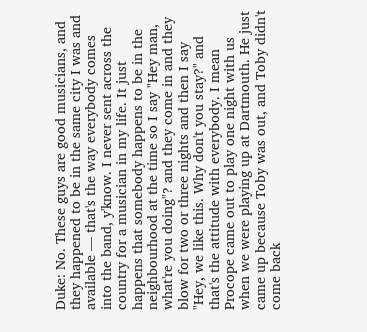Duke: No. These guys are good musicians, and they happened to be in the same city I was and available — that's the way everybody comes into the band, y'know. I never sent across the country for a musician in my life. It just happens that somebody happens to be in the neighbourhood at the time so I say "Hey man, what're you doing"? and they come in and they blow for two or three nights and then I say "Hey, we like this. Why don't you stay?" and that's the attitude with everybody. I mean Procope came out to play one night with us when we were playing up at Dartmouth. He just came up because Toby was out, and Toby didn't come back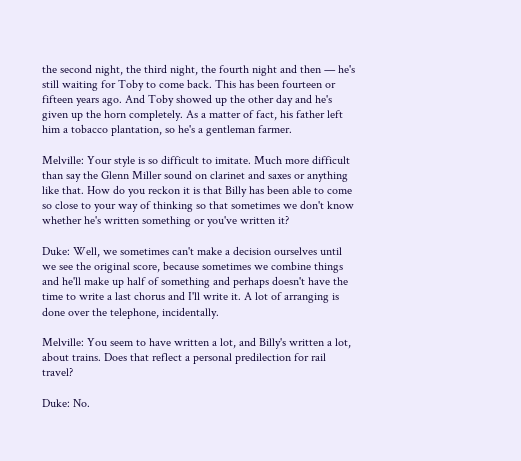the second night, the third night, the fourth night and then — he's still waiting for Toby to come back. This has been fourteen or fifteen years ago. And Toby showed up the other day and he's given up the horn completely. As a matter of fact, his father left him a tobacco plantation, so he's a gentleman farmer.

Melville: Your style is so difficult to imitate. Much more difficult than say the Glenn Miller sound on clarinet and saxes or anything like that. How do you reckon it is that Billy has been able to come so close to your way of thinking so that sometimes we don't know whether he's written something or you've written it?

Duke: Well, we sometimes can't make a decision ourselves until we see the original score, because sometimes we combine things and he'll make up half of something and perhaps doesn't have the time to write a last chorus and I'll write it. A lot of arranging is done over the telephone, incidentally.

Melville: You seem to have written a lot, and Billy's written a lot, about trains. Does that reflect a personal predilection for rail travel?

Duke: No.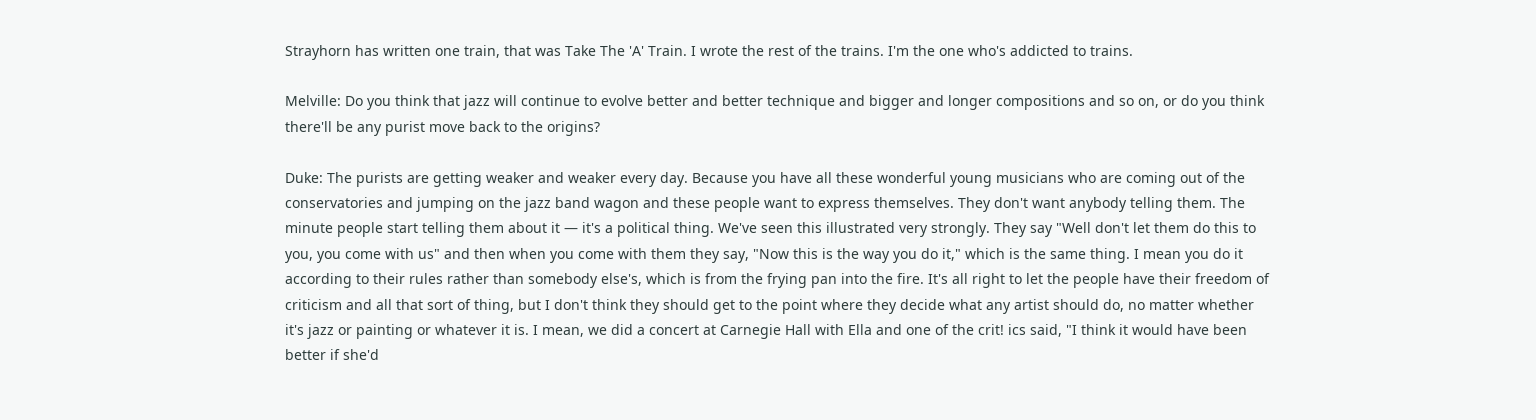Strayhorn has written one train, that was Take The 'A' Train. I wrote the rest of the trains. I'm the one who's addicted to trains.

Melville: Do you think that jazz will continue to evolve better and better technique and bigger and longer compositions and so on, or do you think there'll be any purist move back to the origins?

Duke: The purists are getting weaker and weaker every day. Because you have all these wonderful young musicians who are coming out of the conservatories and jumping on the jazz band wagon and these people want to express themselves. They don't want anybody telling them. The minute people start telling them about it — it's a political thing. We've seen this illustrated very strongly. They say "Well don't let them do this to you, you come with us" and then when you come with them they say, "Now this is the way you do it," which is the same thing. I mean you do it according to their rules rather than somebody else's, which is from the frying pan into the fire. It's all right to let the people have their freedom of criticism and all that sort of thing, but I don't think they should get to the point where they decide what any artist should do, no matter whether it's jazz or painting or whatever it is. I mean, we did a concert at Carnegie Hall with Ella and one of the crit! ics said, "I think it would have been better if she'd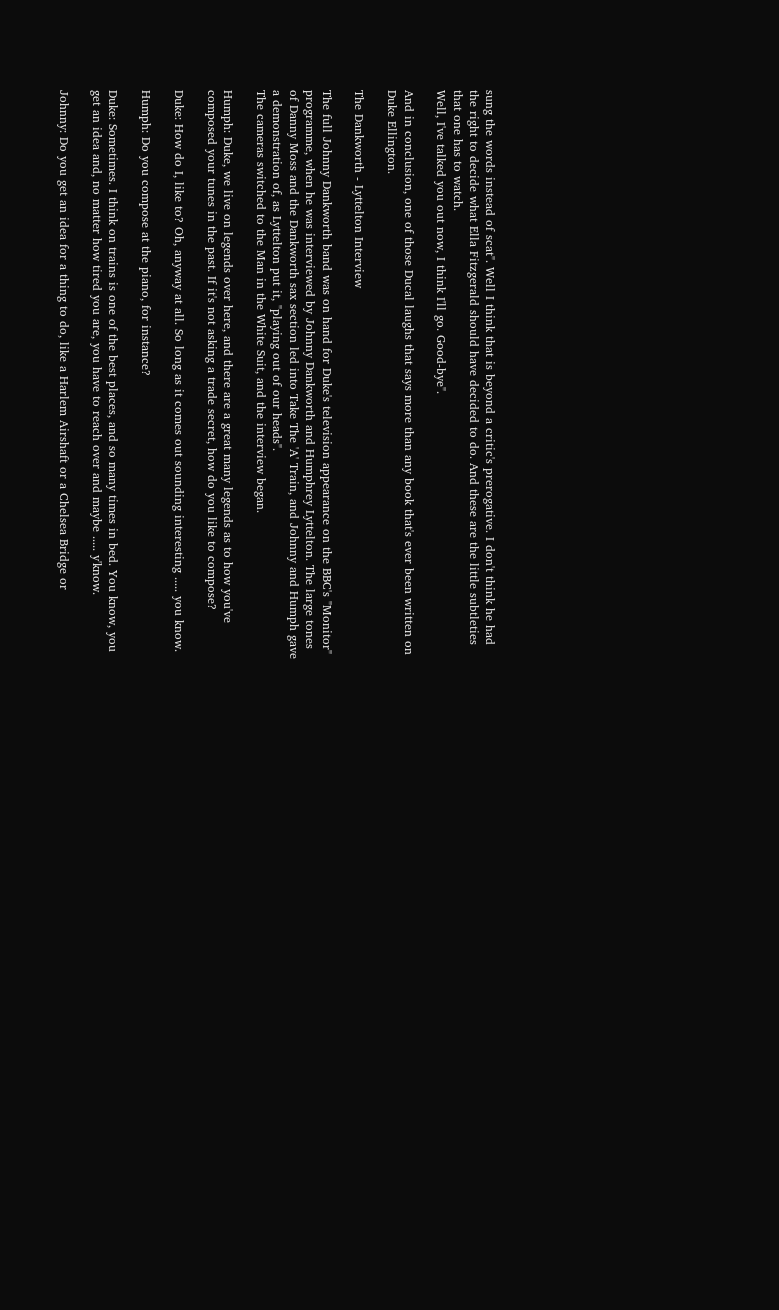sung the words instead of scat". Well I think that is beyond a critic's prerogative. I don't think he had the right to decide what Ella Fitzgerald should have decided to do. And these are the little subtleties that one has to watch.
Well, I've talked you out now, I think I'll go. Good-bye".

And in conclusion, one of those Ducal laughs that says more than any book that's ever been written on Duke Ellington.

The Dankworth - Lyttelton Interview

The full Johnny Dankworth band was on hand for Duke's television appearance on the BBC's "Monitor" programme, when he was interviewed by Johnny Dankworth and Humphrey Lyttelton. The large tones of Danny Moss and the Dankworth sax section led into Take The 'A' Train, and Johnny and Humph gave a demonstration of, as Lyttelton put it, "playing out of our heads".
The cameras switched to the Man in the White Suit, and the interview began.

Humph: Duke, we live on legends over here, and there are a great many legends as to how you've composed your tunes in the past. If it's not asking a trade secret, how do you like to compose?

Duke: How do I, like to? Oh, anyway at all. So long as it comes out sounding interesting ..... you know.

Humph: Do you compose at the piano, for instance?

Duke: Sometimes. I think on trains is one of the best places, and so many times in bed. You know, you get an idea and, no matter how tired you are, you have to reach over and maybe ..... y'know.

Johnny: Do you get an idea for a thing to do, like a Harlem Airshaft or a Chelsea Bridge or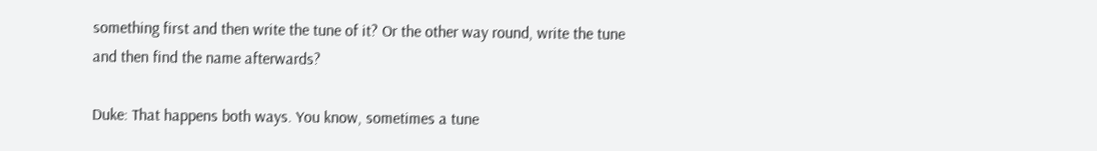something first and then write the tune of it? Or the other way round, write the tune and then find the name afterwards?

Duke: That happens both ways. You know, sometimes a tune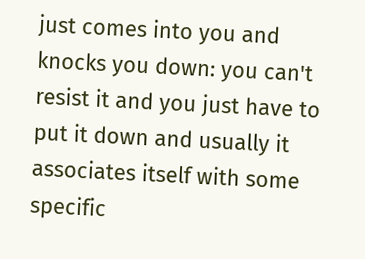just comes into you and knocks you down: you can't resist it and you just have to put it down and usually it associates itself with some specific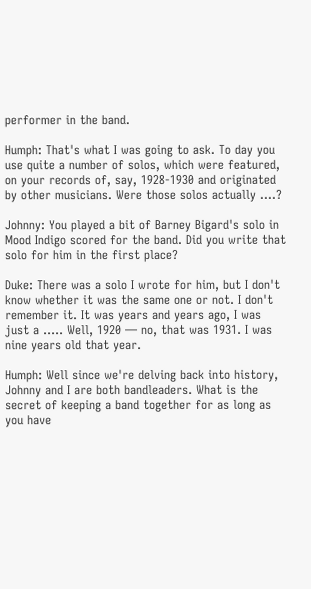performer in the band.

Humph: That's what I was going to ask. To day you use quite a number of solos, which were featured, on your records of, say, 1928-1930 and originated by other musicians. Were those solos actually ....?

Johnny: You played a bit of Barney Bigard's solo in Mood Indigo scored for the band. Did you write that solo for him in the first place?

Duke: There was a solo I wrote for him, but I don't know whether it was the same one or not. I don't remember it. It was years and years ago, I was just a ..... Well, 1920 — no, that was 1931. I was nine years old that year.

Humph: Well since we're delving back into history, Johnny and I are both bandleaders. What is the secret of keeping a band together for as long as you have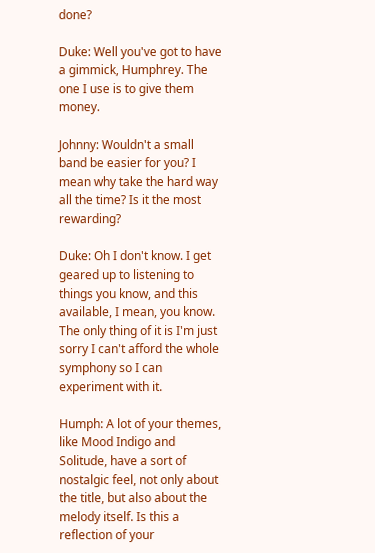done?

Duke: Well you've got to have a gimmick, Humphrey. The one I use is to give them money.

Johnny: Wouldn't a small band be easier for you? I mean why take the hard way all the time? Is it the most rewarding?

Duke: Oh I don't know. I get geared up to listening to things you know, and this available, I mean, you know. The only thing of it is I'm just sorry I can't afford the whole symphony so I can experiment with it.

Humph: A lot of your themes, like Mood Indigo and Solitude, have a sort of nostalgic feel, not only about the title, but also about the melody itself. Is this a reflection of your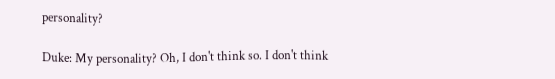personality?

Duke: My personality? Oh, I don't think so. I don't think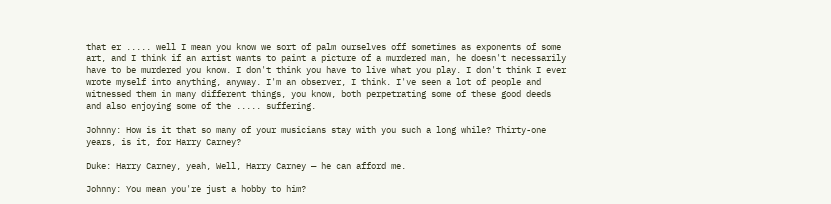that er ..... well I mean you know we sort of palm ourselves off sometimes as exponents of some art, and I think if an artist wants to paint a picture of a murdered man, he doesn't necessarily have to be murdered you know. I don't think you have to live what you play. I don't think I ever wrote myself into anything, anyway. I'm an observer, I think. I've seen a lot of people and witnessed them in many different things, you know, both perpetrating some of these good deeds and also enjoying some of the ..... suffering.

Johnny: How is it that so many of your musicians stay with you such a long while? Thirty-one years, is it, for Harry Carney?

Duke: Harry Carney, yeah, Well, Harry Carney — he can afford me.

Johnny: You mean you're just a hobby to him?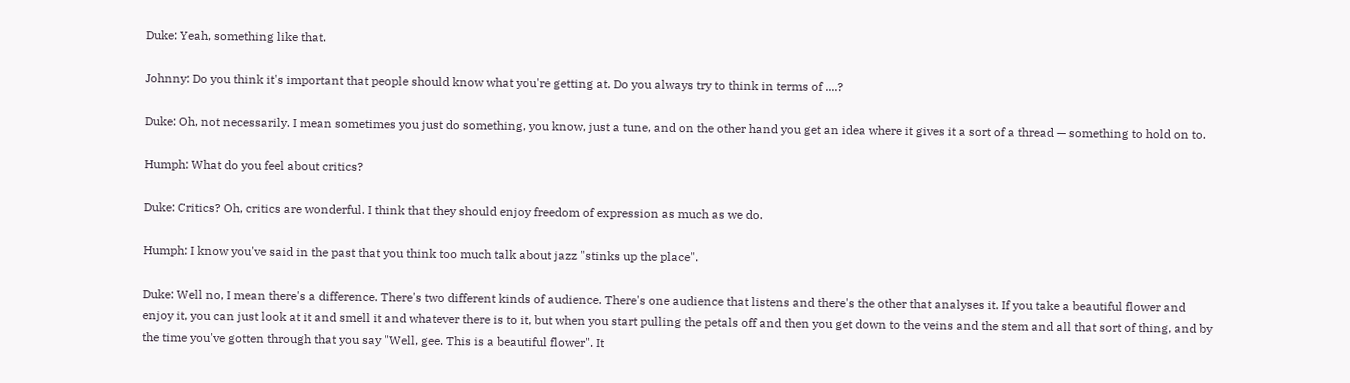Duke: Yeah, something like that.

Johnny: Do you think it's important that people should know what you're getting at. Do you always try to think in terms of ....?

Duke: Oh, not necessarily. I mean sometimes you just do something, you know, just a tune, and on the other hand you get an idea where it gives it a sort of a thread — something to hold on to.

Humph: What do you feel about critics?

Duke: Critics? Oh, critics are wonderful. I think that they should enjoy freedom of expression as much as we do.

Humph: I know you've said in the past that you think too much talk about jazz "stinks up the place".

Duke: Well no, I mean there's a difference. There's two different kinds of audience. There's one audience that listens and there's the other that analyses it. If you take a beautiful flower and enjoy it, you can just look at it and smell it and whatever there is to it, but when you start pulling the petals off and then you get down to the veins and the stem and all that sort of thing, and by the time you've gotten through that you say "Well, gee. This is a beautiful flower". It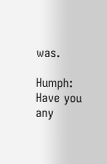was.

Humph: Have you any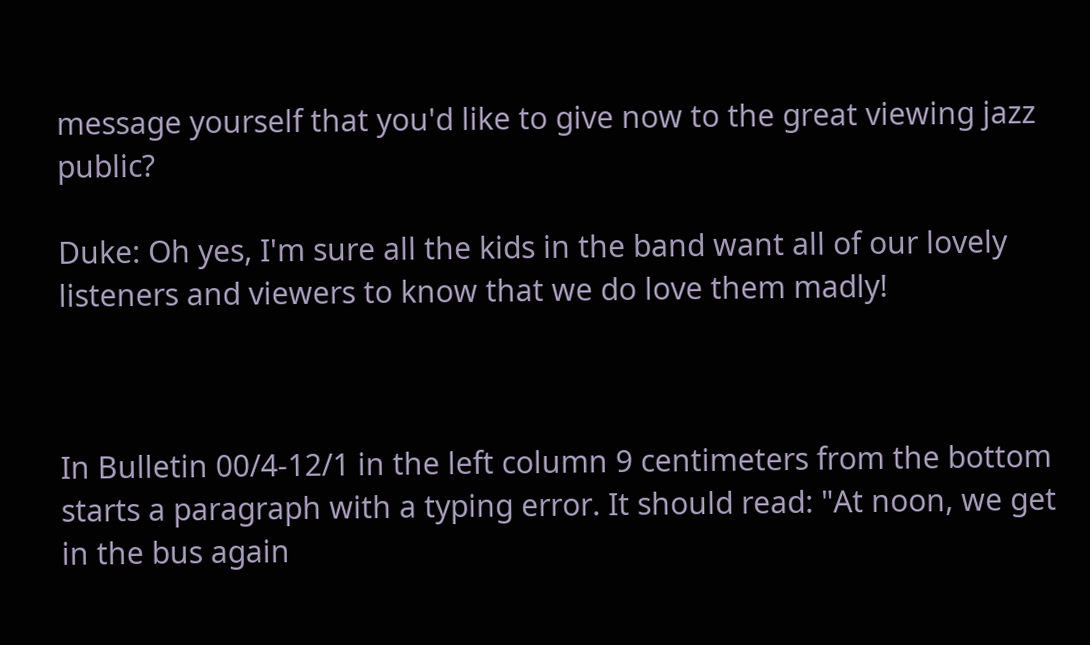message yourself that you'd like to give now to the great viewing jazz public?

Duke: Oh yes, I'm sure all the kids in the band want all of our lovely listeners and viewers to know that we do love them madly!



In Bulletin 00/4-12/1 in the left column 9 centimeters from the bottom starts a paragraph with a typing error. It should read: "At noon, we get in the bus again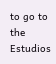to go to the Estudios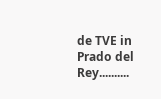de TVE in Prado del Rey..........